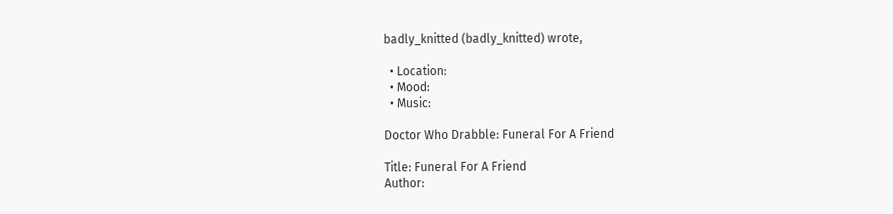badly_knitted (badly_knitted) wrote,

  • Location:
  • Mood:
  • Music:

Doctor Who Drabble: Funeral For A Friend

Title: Funeral For A Friend
Author: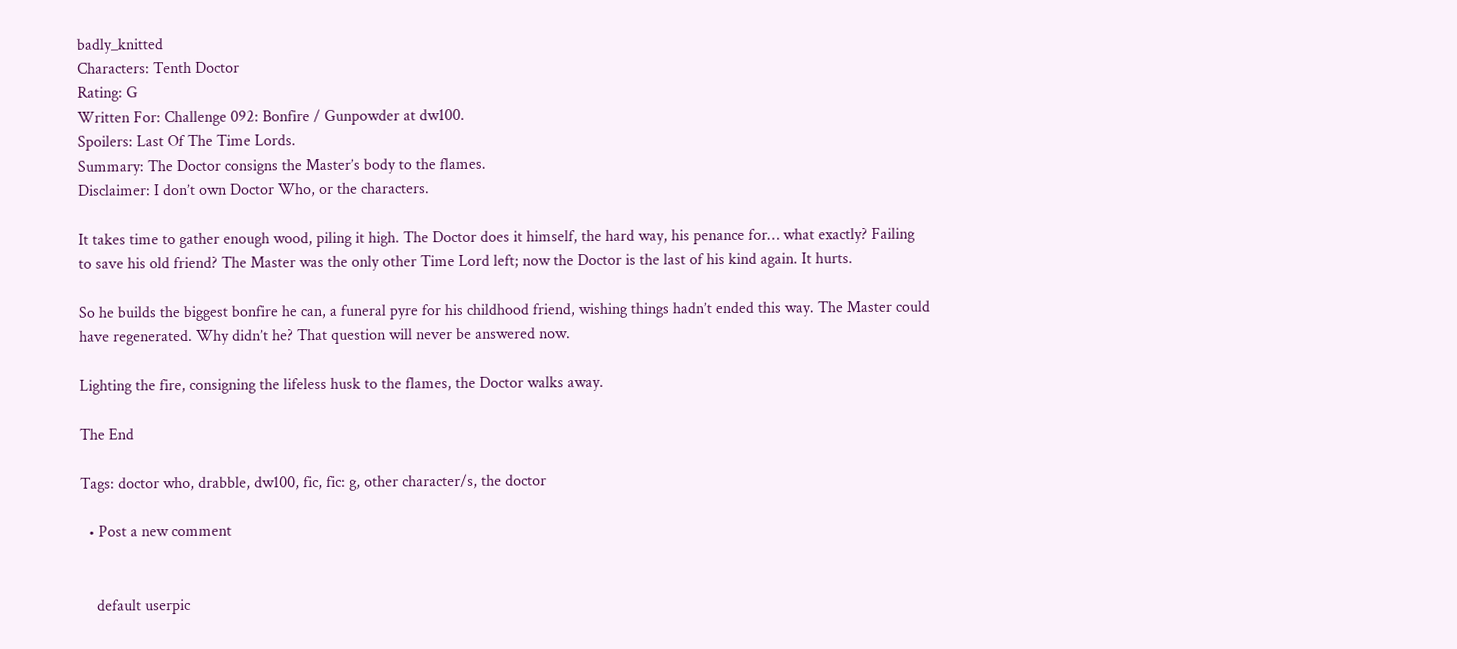badly_knitted
Characters: Tenth Doctor
Rating: G
Written For: Challenge 092: Bonfire / Gunpowder at dw100.
Spoilers: Last Of The Time Lords.
Summary: The Doctor consigns the Master’s body to the flames.
Disclaimer: I don’t own Doctor Who, or the characters.

It takes time to gather enough wood, piling it high. The Doctor does it himself, the hard way, his penance for… what exactly? Failing to save his old friend? The Master was the only other Time Lord left; now the Doctor is the last of his kind again. It hurts.

So he builds the biggest bonfire he can, a funeral pyre for his childhood friend, wishing things hadn’t ended this way. The Master could have regenerated. Why didn’t he? That question will never be answered now.

Lighting the fire, consigning the lifeless husk to the flames, the Doctor walks away.

The End

Tags: doctor who, drabble, dw100, fic, fic: g, other character/s, the doctor

  • Post a new comment


    default userpic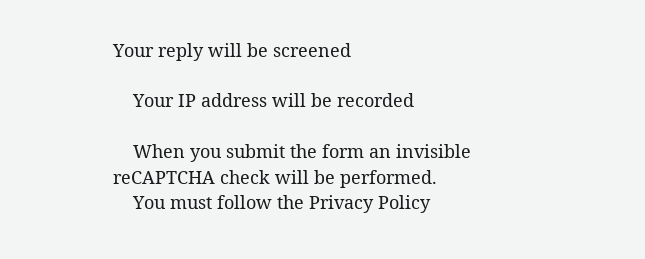Your reply will be screened

    Your IP address will be recorded

    When you submit the form an invisible reCAPTCHA check will be performed.
    You must follow the Privacy Policy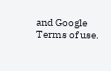and Google Terms of use.